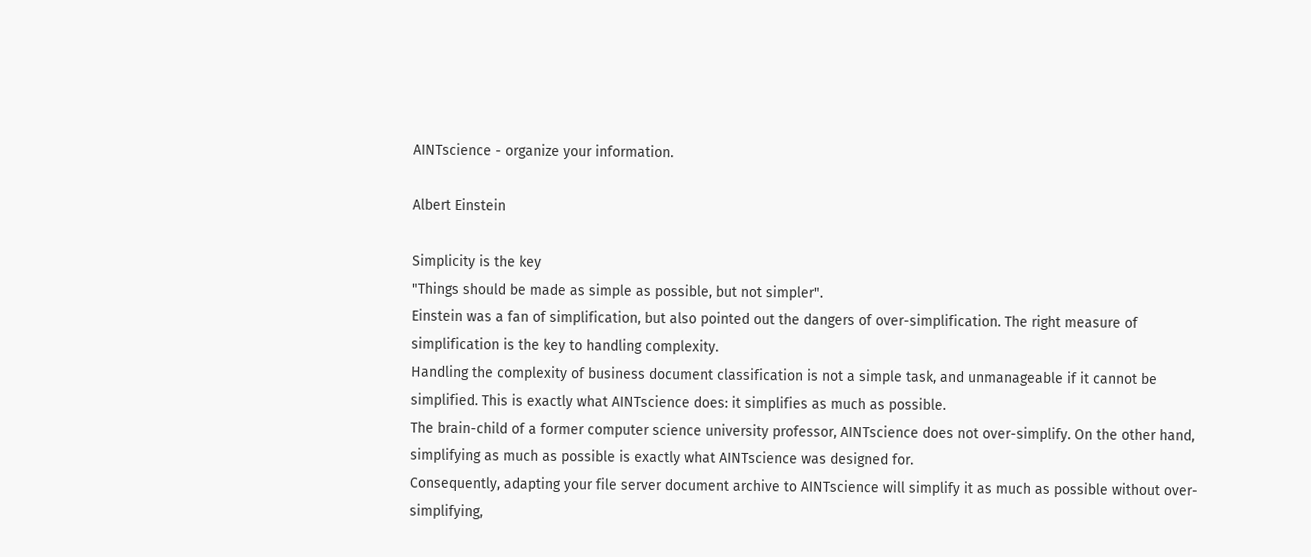AINTscience - organize your information.

Albert Einstein

Simplicity is the key
"Things should be made as simple as possible, but not simpler".
Einstein was a fan of simplification, but also pointed out the dangers of over-simplification. The right measure of simplification is the key to handling complexity.
Handling the complexity of business document classification is not a simple task, and unmanageable if it cannot be simplified. This is exactly what AINTscience does: it simplifies as much as possible.
The brain-child of a former computer science university professor, AINTscience does not over-simplify. On the other hand, simplifying as much as possible is exactly what AINTscience was designed for.
Consequently, adapting your file server document archive to AINTscience will simplify it as much as possible without over-simplifying,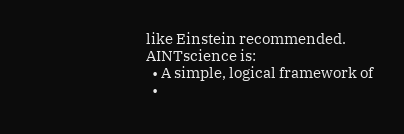like Einstein recommended.
AINTscience is:
  • A simple, logical framework of
  •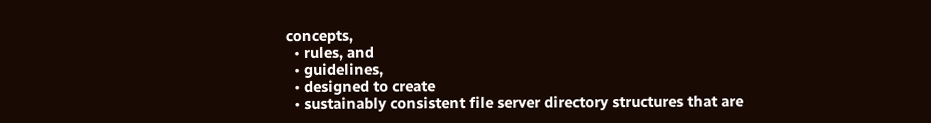concepts,
  • rules, and
  • guidelines,
  • designed to create
  • sustainably consistent file server directory structures that are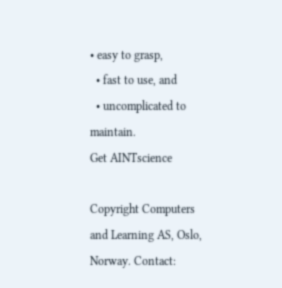• easy to grasp,
  • fast to use, and
  • uncomplicated to maintain.
Get AINTscience

Copyright Computers and Learning AS, Oslo, Norway. Contact: